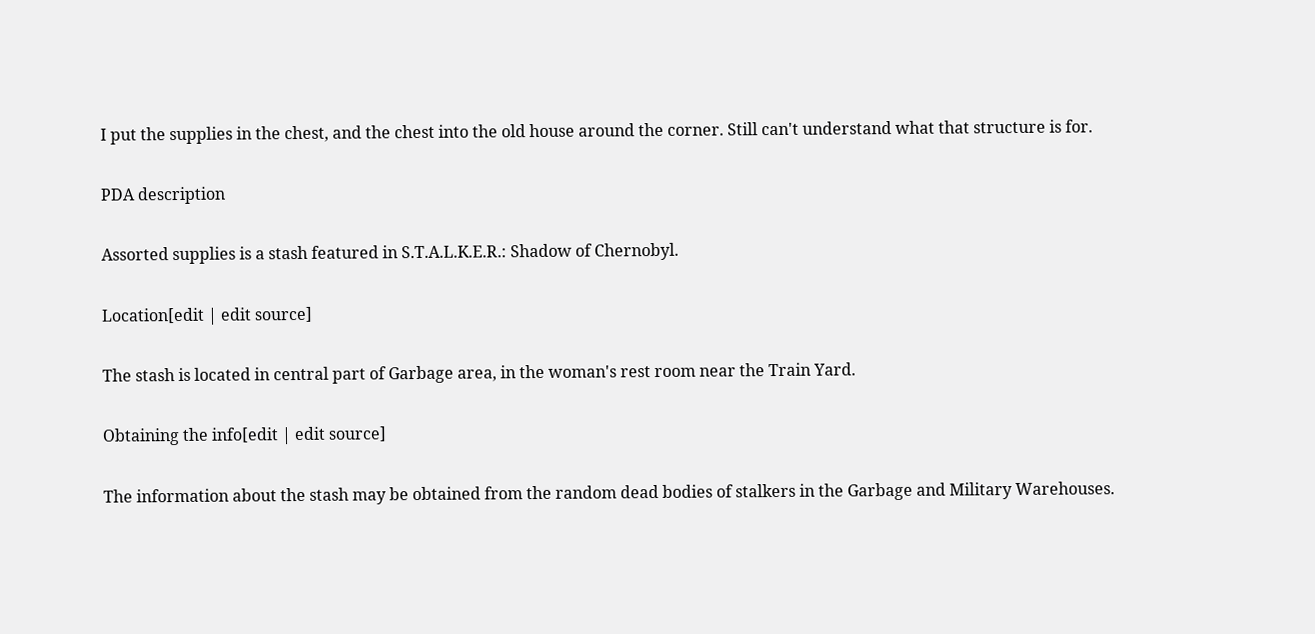I put the supplies in the chest, and the chest into the old house around the corner. Still can't understand what that structure is for.

PDA description

Assorted supplies is a stash featured in S.T.A.L.K.E.R.: Shadow of Chernobyl.

Location[edit | edit source]

The stash is located in central part of Garbage area, in the woman's rest room near the Train Yard.

Obtaining the info[edit | edit source]

The information about the stash may be obtained from the random dead bodies of stalkers in the Garbage and Military Warehouses.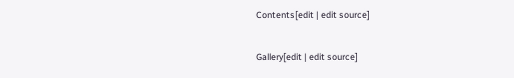Contents[edit | edit source]

Gallery[edit | edit source]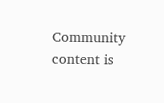Community content is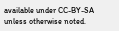available under CC-BY-SA unless otherwise noted.